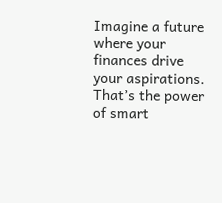Imagine a future where your finances drive your aspirations. That’s the power of smart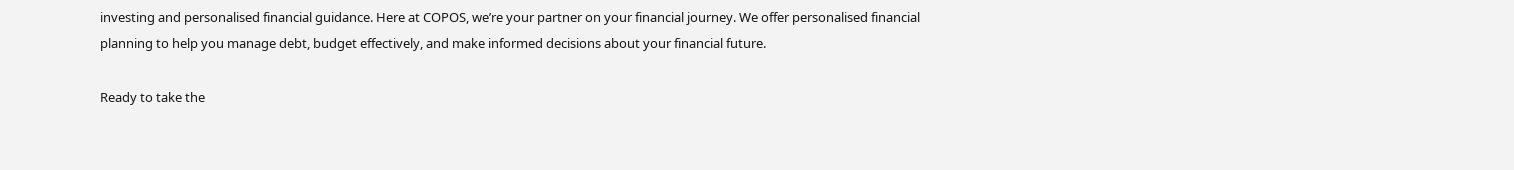investing and personalised financial guidance. Here at COPOS, we’re your partner on your financial journey. We offer personalised financial planning to help you manage debt, budget effectively, and make informed decisions about your financial future.

Ready to take the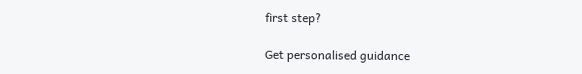first step?

Get personalised guidance